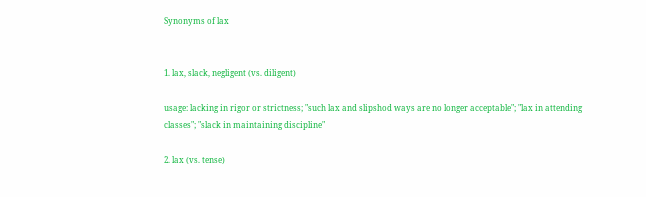Synonyms of lax


1. lax, slack, negligent (vs. diligent)

usage: lacking in rigor or strictness; "such lax and slipshod ways are no longer acceptable"; "lax in attending classes"; "slack in maintaining discipline"

2. lax (vs. tense)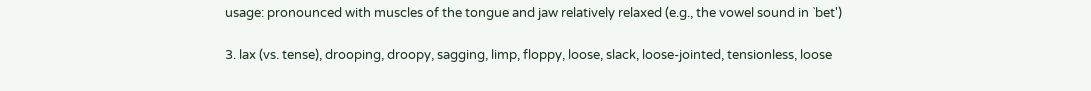usage: pronounced with muscles of the tongue and jaw relatively relaxed (e.g., the vowel sound in `bet')

3. lax (vs. tense), drooping, droopy, sagging, limp, floppy, loose, slack, loose-jointed, tensionless, loose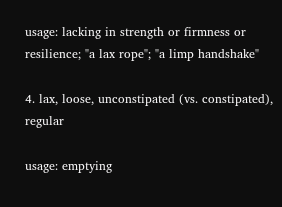usage: lacking in strength or firmness or resilience; "a lax rope"; "a limp handshake"

4. lax, loose, unconstipated (vs. constipated), regular

usage: emptying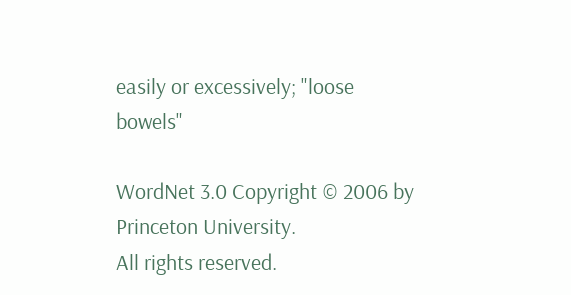easily or excessively; "loose bowels"

WordNet 3.0 Copyright © 2006 by Princeton University.
All rights reserved.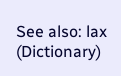See also: lax (Dictionary)